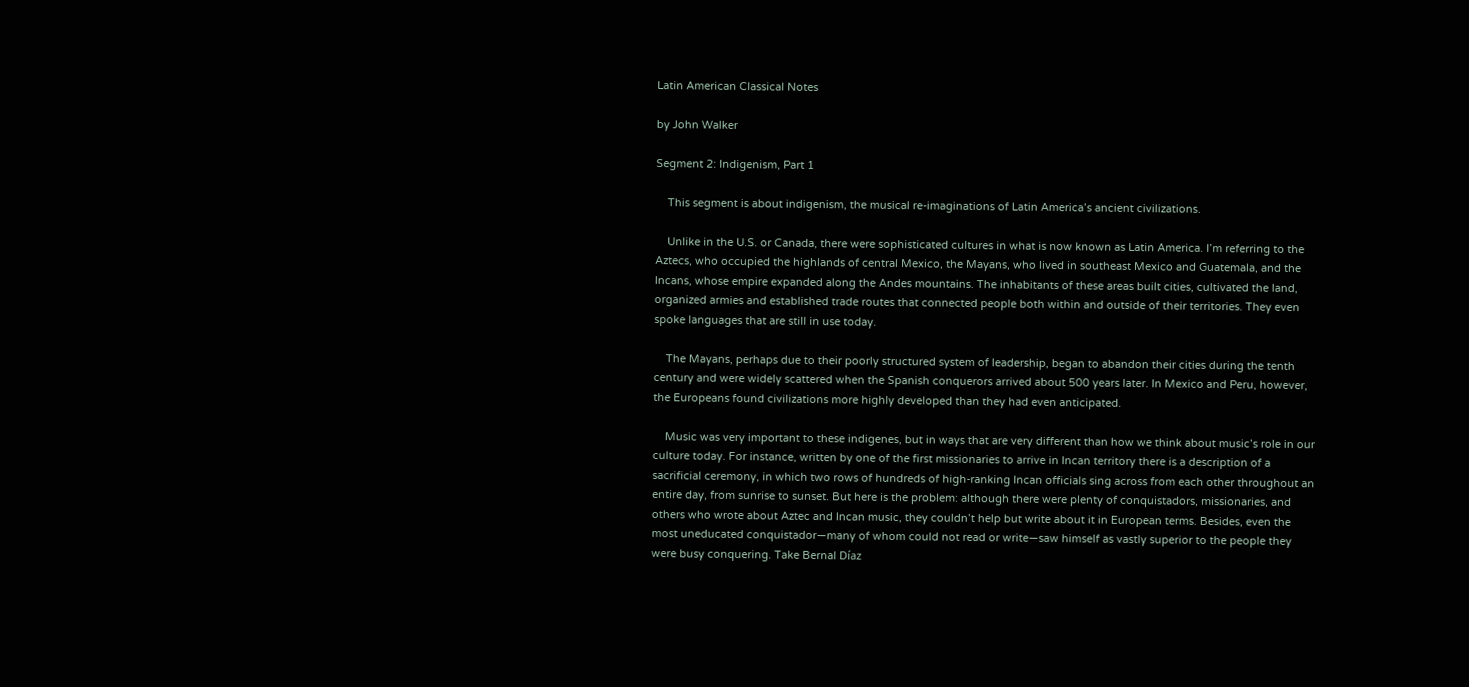Latin American Classical Notes

by John Walker

Segment 2: Indigenism, Part 1

    This segment is about indigenism, the musical re-imaginations of Latin America’s ancient civilizations.

    Unlike in the U.S. or Canada, there were sophisticated cultures in what is now known as Latin America. I’m referring to the Aztecs, who occupied the highlands of central Mexico, the Mayans, who lived in southeast Mexico and Guatemala, and the Incans, whose empire expanded along the Andes mountains. The inhabitants of these areas built cities, cultivated the land, organized armies and established trade routes that connected people both within and outside of their territories. They even spoke languages that are still in use today.

    The Mayans, perhaps due to their poorly structured system of leadership, began to abandon their cities during the tenth century and were widely scattered when the Spanish conquerors arrived about 500 years later. In Mexico and Peru, however, the Europeans found civilizations more highly developed than they had even anticipated.

    Music was very important to these indigenes, but in ways that are very different than how we think about music’s role in our culture today. For instance, written by one of the first missionaries to arrive in Incan territory there is a description of a sacrificial ceremony, in which two rows of hundreds of high-ranking Incan officials sing across from each other throughout an entire day, from sunrise to sunset. But here is the problem: although there were plenty of conquistadors, missionaries, and others who wrote about Aztec and Incan music, they couldn’t help but write about it in European terms. Besides, even the most uneducated conquistador—many of whom could not read or write—saw himself as vastly superior to the people they were busy conquering. Take Bernal Díaz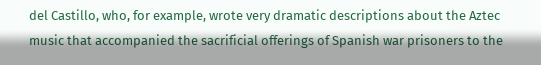del Castillo, who, for example, wrote very dramatic descriptions about the Aztec music that accompanied the sacrificial offerings of Spanish war prisoners to the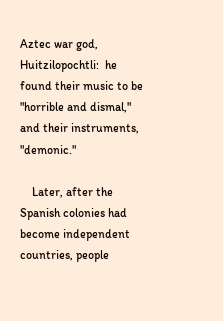Aztec war god, Huitzilopochtli:  he found their music to be "horrible and dismal," and their instruments, "demonic."

    Later, after the Spanish colonies had become independent countries, people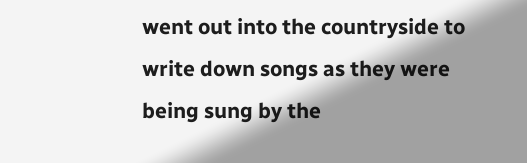went out into the countryside to write down songs as they were being sung by the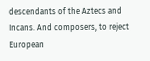descendants of the Aztecs and Incans. And composers, to reject European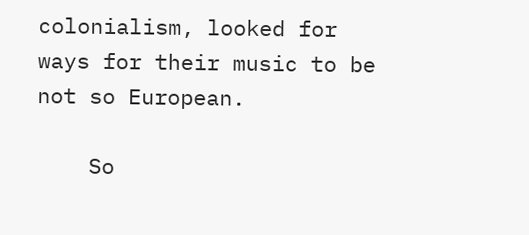colonialism, looked for ways for their music to be not so European.

    So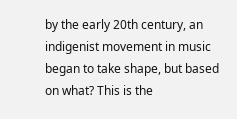by the early 20th century, an indigenist movement in music began to take shape, but based on what? This is the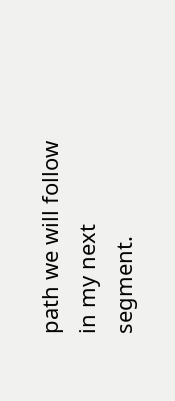path we will follow in my next segment.